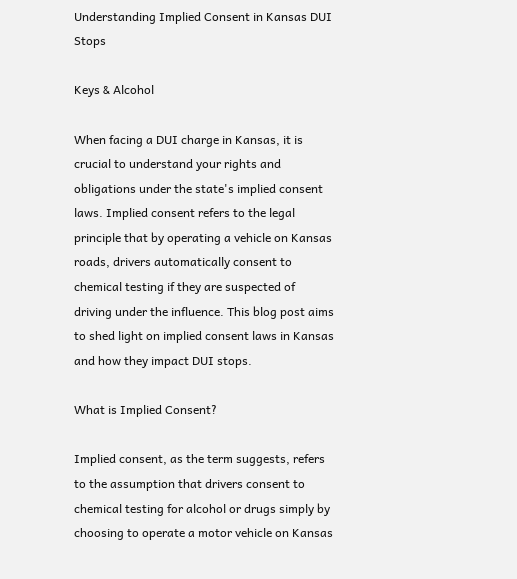Understanding Implied Consent in Kansas DUI Stops

Keys & Alcohol

When facing a DUI charge in Kansas, it is crucial to understand your rights and obligations under the state's implied consent laws. Implied consent refers to the legal principle that by operating a vehicle on Kansas roads, drivers automatically consent to chemical testing if they are suspected of driving under the influence. This blog post aims to shed light on implied consent laws in Kansas and how they impact DUI stops.

What is Implied Consent?

Implied consent, as the term suggests, refers to the assumption that drivers consent to chemical testing for alcohol or drugs simply by choosing to operate a motor vehicle on Kansas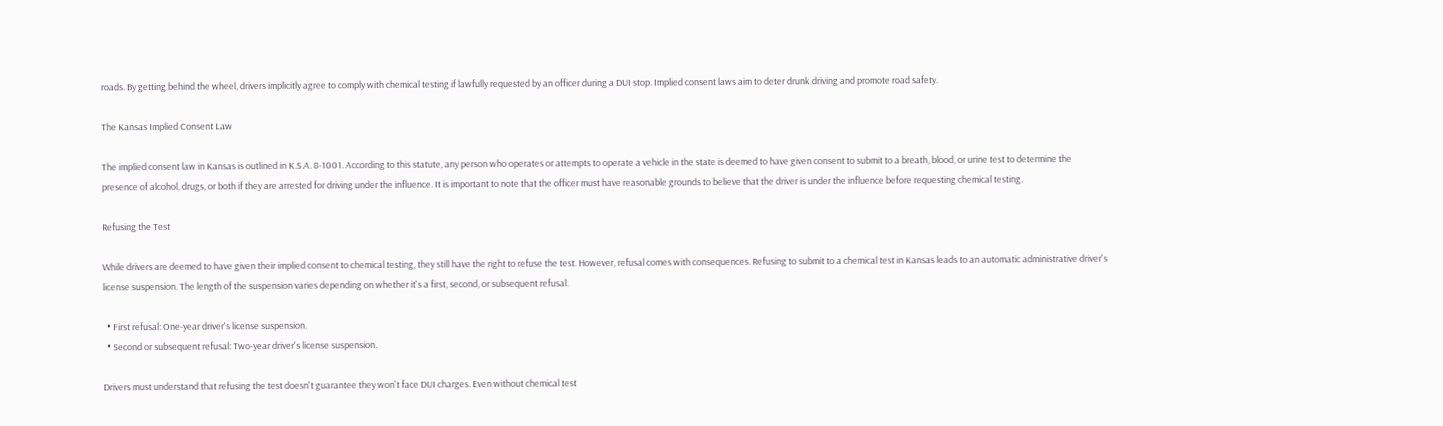roads. By getting behind the wheel, drivers implicitly agree to comply with chemical testing if lawfully requested by an officer during a DUI stop. Implied consent laws aim to deter drunk driving and promote road safety.

The Kansas Implied Consent Law

The implied consent law in Kansas is outlined in K.S.A. 8-1001. According to this statute, any person who operates or attempts to operate a vehicle in the state is deemed to have given consent to submit to a breath, blood, or urine test to determine the presence of alcohol, drugs, or both if they are arrested for driving under the influence. It is important to note that the officer must have reasonable grounds to believe that the driver is under the influence before requesting chemical testing.

Refusing the Test

While drivers are deemed to have given their implied consent to chemical testing, they still have the right to refuse the test. However, refusal comes with consequences. Refusing to submit to a chemical test in Kansas leads to an automatic administrative driver's license suspension. The length of the suspension varies depending on whether it's a first, second, or subsequent refusal.

  • First refusal: One-year driver's license suspension.
  • Second or subsequent refusal: Two-year driver's license suspension.

Drivers must understand that refusing the test doesn't guarantee they won't face DUI charges. Even without chemical test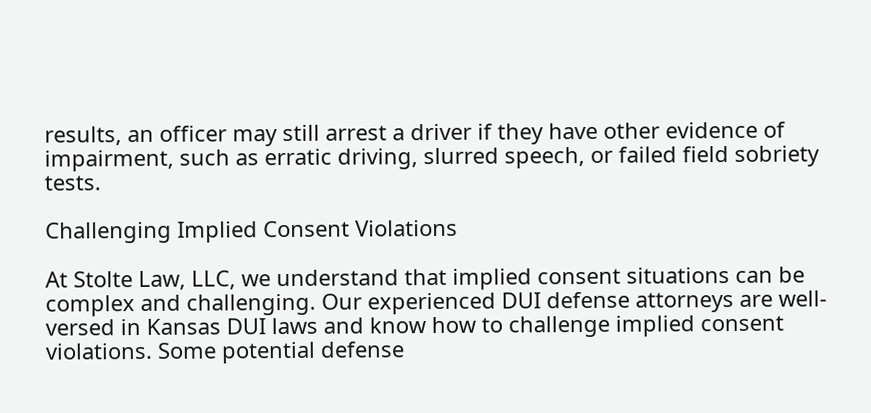results, an officer may still arrest a driver if they have other evidence of impairment, such as erratic driving, slurred speech, or failed field sobriety tests.

Challenging Implied Consent Violations

At Stolte Law, LLC, we understand that implied consent situations can be complex and challenging. Our experienced DUI defense attorneys are well-versed in Kansas DUI laws and know how to challenge implied consent violations. Some potential defense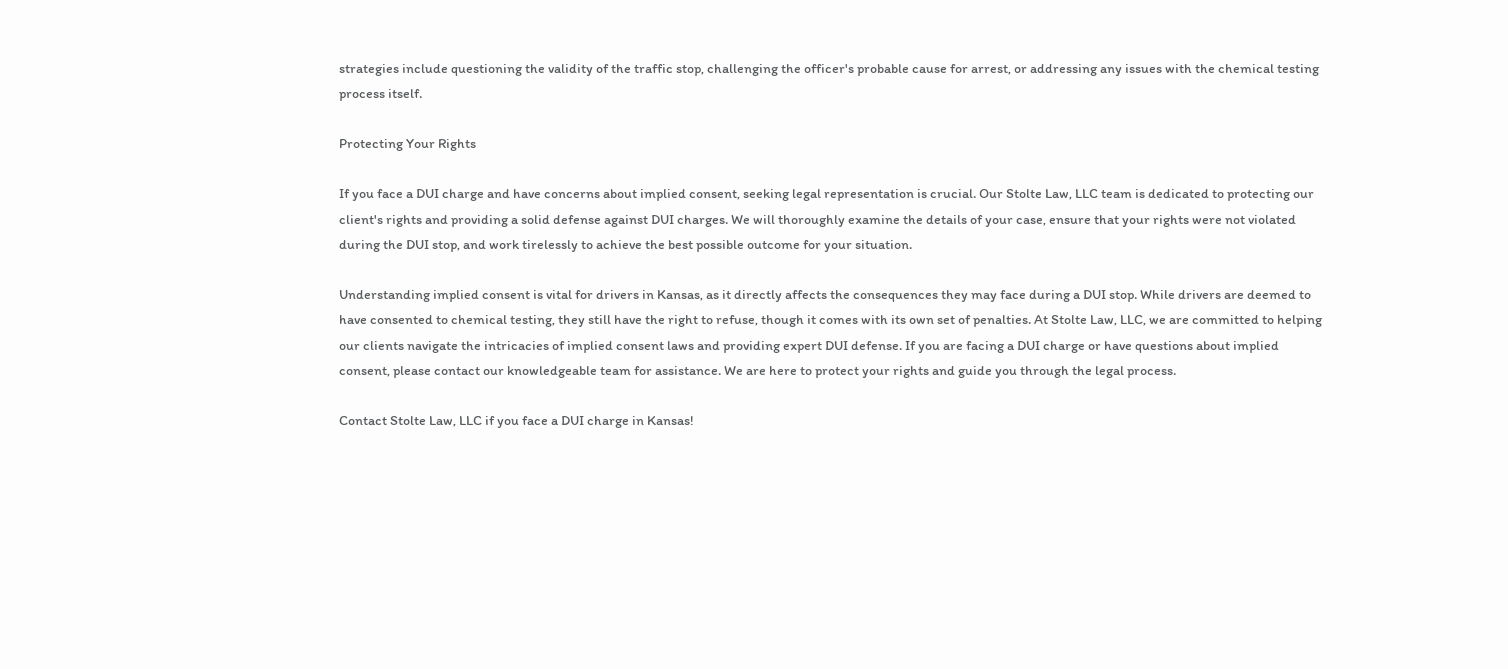strategies include questioning the validity of the traffic stop, challenging the officer's probable cause for arrest, or addressing any issues with the chemical testing process itself.

Protecting Your Rights

If you face a DUI charge and have concerns about implied consent, seeking legal representation is crucial. Our Stolte Law, LLC team is dedicated to protecting our client's rights and providing a solid defense against DUI charges. We will thoroughly examine the details of your case, ensure that your rights were not violated during the DUI stop, and work tirelessly to achieve the best possible outcome for your situation.

Understanding implied consent is vital for drivers in Kansas, as it directly affects the consequences they may face during a DUI stop. While drivers are deemed to have consented to chemical testing, they still have the right to refuse, though it comes with its own set of penalties. At Stolte Law, LLC, we are committed to helping our clients navigate the intricacies of implied consent laws and providing expert DUI defense. If you are facing a DUI charge or have questions about implied consent, please contact our knowledgeable team for assistance. We are here to protect your rights and guide you through the legal process.

Contact Stolte Law, LLC if you face a DUI charge in Kansas!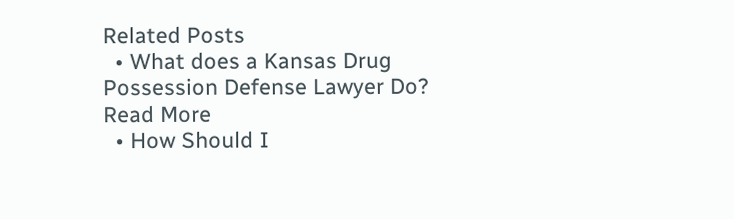Related Posts
  • What does a Kansas Drug Possession Defense Lawyer Do? Read More
  • How Should I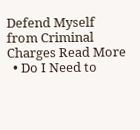Defend Myself from Criminal Charges Read More
  • Do I Need to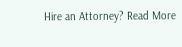Hire an Attorney? Read More